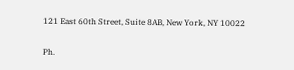121 East 60th Street, Suite 8AB, New York, NY 10022

Ph.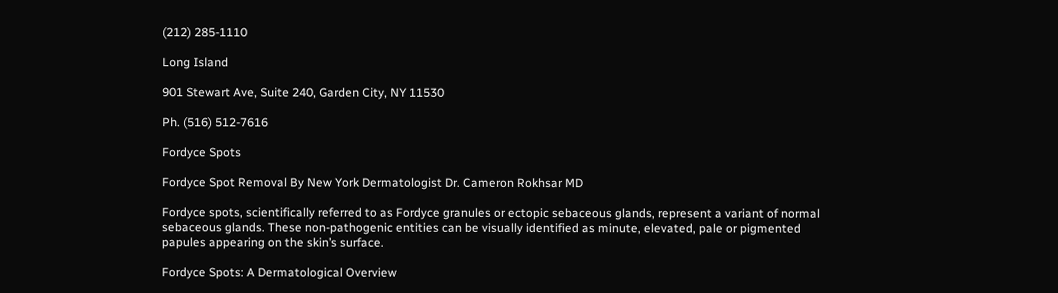(212) 285-1110

Long Island

901 Stewart Ave, Suite 240, Garden City, NY 11530

Ph. (516) 512-7616

Fordyce Spots

Fordyce Spot Removal By New York Dermatologist Dr. Cameron Rokhsar MD

Fordyce spots, scientifically referred to as Fordyce granules or ectopic sebaceous glands, represent a variant of normal sebaceous glands. These non-pathogenic entities can be visually identified as minute, elevated, pale or pigmented papules appearing on the skin’s surface.

Fordyce Spots: A Dermatological Overview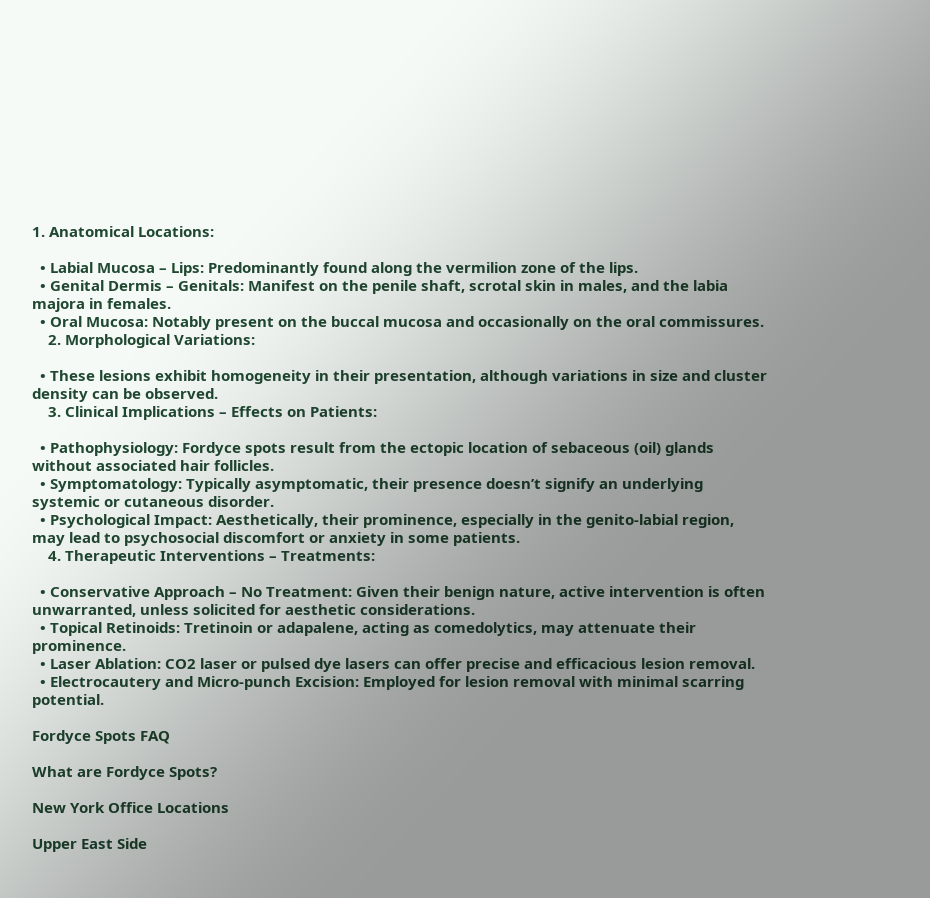1. Anatomical Locations:

  • Labial Mucosa – Lips: Predominantly found along the vermilion zone of the lips.
  • Genital Dermis – Genitals: Manifest on the penile shaft, scrotal skin in males, and the labia majora in females.
  • Oral Mucosa: Notably present on the buccal mucosa and occasionally on the oral commissures.
    2. Morphological Variations:

  • These lesions exhibit homogeneity in their presentation, although variations in size and cluster density can be observed.
    3. Clinical Implications – Effects on Patients:

  • Pathophysiology: Fordyce spots result from the ectopic location of sebaceous (oil) glands without associated hair follicles.
  • Symptomatology: Typically asymptomatic, their presence doesn’t signify an underlying systemic or cutaneous disorder.
  • Psychological Impact: Aesthetically, their prominence, especially in the genito-labial region, may lead to psychosocial discomfort or anxiety in some patients.
    4. Therapeutic Interventions – Treatments:

  • Conservative Approach – No Treatment: Given their benign nature, active intervention is often unwarranted, unless solicited for aesthetic considerations.
  • Topical Retinoids: Tretinoin or adapalene, acting as comedolytics, may attenuate their prominence.
  • Laser Ablation: CO2 laser or pulsed dye lasers can offer precise and efficacious lesion removal.
  • Electrocautery and Micro-punch Excision: Employed for lesion removal with minimal scarring potential.

Fordyce Spots FAQ

What are Fordyce Spots?

New York Office Locations

Upper East Side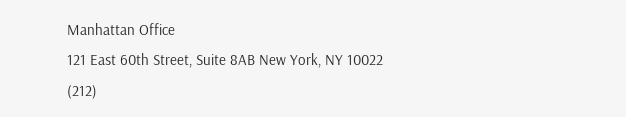Manhattan Office
121 East 60th Street, Suite 8AB New York, NY 10022
(212)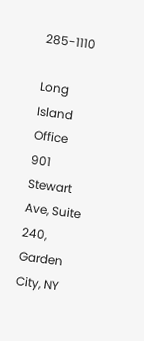285-1110

Long Island Office
901 Stewart Ave, Suite 240, Garden City, NY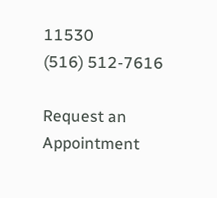11530
(516) 512-7616

Request an Appointment